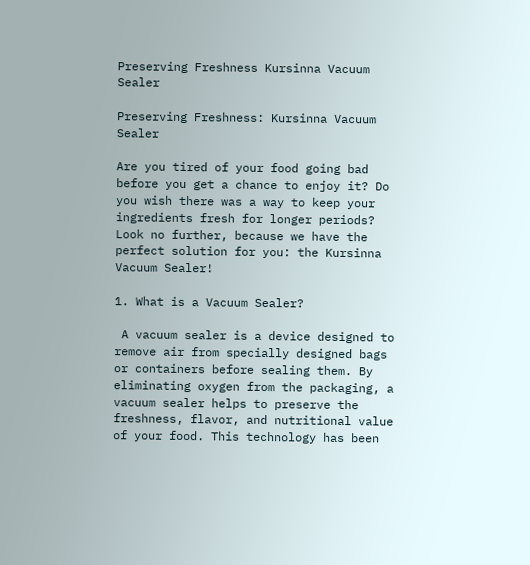Preserving Freshness Kursinna Vacuum Sealer

Preserving Freshness: Kursinna Vacuum Sealer

Are you tired of your food going bad before you get a chance to enjoy it? Do you wish there was a way to keep your ingredients fresh for longer periods? Look no further, because we have the perfect solution for you: the Kursinna Vacuum Sealer!

1. What is a Vacuum Sealer?

 A vacuum sealer is a device designed to remove air from specially designed bags or containers before sealing them. By eliminating oxygen from the packaging, a vacuum sealer helps to preserve the freshness, flavor, and nutritional value of your food. This technology has been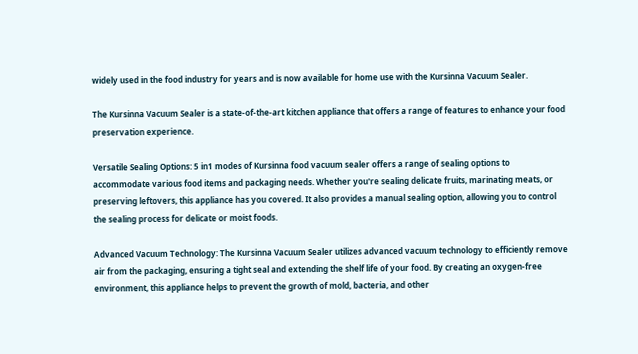widely used in the food industry for years and is now available for home use with the Kursinna Vacuum Sealer.

The Kursinna Vacuum Sealer is a state-of-the-art kitchen appliance that offers a range of features to enhance your food preservation experience.

Versatile Sealing Options: 5 in1 modes of Kursinna food vacuum sealer offers a range of sealing options to accommodate various food items and packaging needs. Whether you're sealing delicate fruits, marinating meats, or preserving leftovers, this appliance has you covered. It also provides a manual sealing option, allowing you to control the sealing process for delicate or moist foods.

Advanced Vacuum Technology: The Kursinna Vacuum Sealer utilizes advanced vacuum technology to efficiently remove air from the packaging, ensuring a tight seal and extending the shelf life of your food. By creating an oxygen-free environment, this appliance helps to prevent the growth of mold, bacteria, and other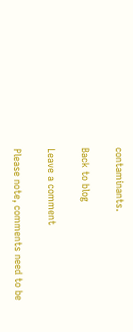contaminants.

Back to blog

Leave a comment

Please note, comments need to be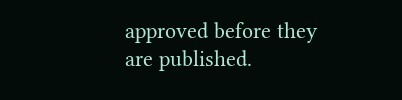approved before they are published.